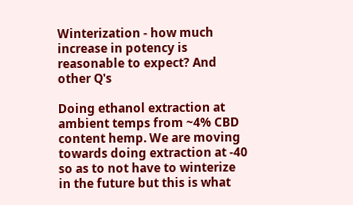Winterization - how much increase in potency is reasonable to expect? And other Q's

Doing ethanol extraction at ambient temps from ~4% CBD content hemp. We are moving towards doing extraction at -40 so as to not have to winterize in the future but this is what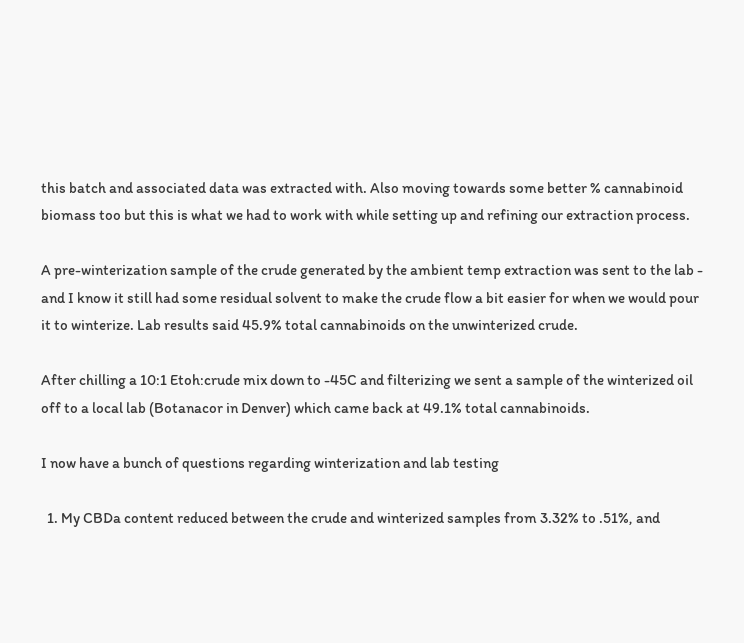this batch and associated data was extracted with. Also moving towards some better % cannabinoid biomass too but this is what we had to work with while setting up and refining our extraction process.

A pre-winterization sample of the crude generated by the ambient temp extraction was sent to the lab - and I know it still had some residual solvent to make the crude flow a bit easier for when we would pour it to winterize. Lab results said 45.9% total cannabinoids on the unwinterized crude.

After chilling a 10:1 Etoh:crude mix down to -45C and filterizing we sent a sample of the winterized oil off to a local lab (Botanacor in Denver) which came back at 49.1% total cannabinoids.

I now have a bunch of questions regarding winterization and lab testing

  1. My CBDa content reduced between the crude and winterized samples from 3.32% to .51%, and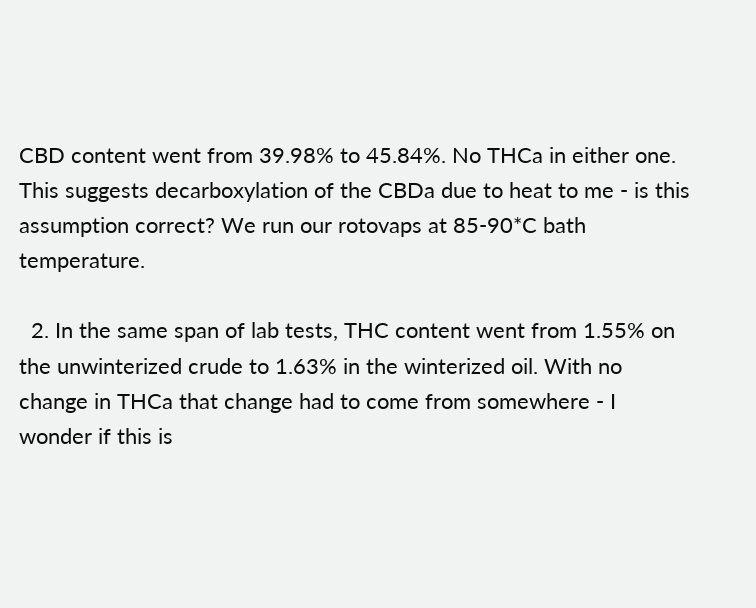CBD content went from 39.98% to 45.84%. No THCa in either one. This suggests decarboxylation of the CBDa due to heat to me - is this assumption correct? We run our rotovaps at 85-90*C bath temperature.

  2. In the same span of lab tests, THC content went from 1.55% on the unwinterized crude to 1.63% in the winterized oil. With no change in THCa that change had to come from somewhere - I wonder if this is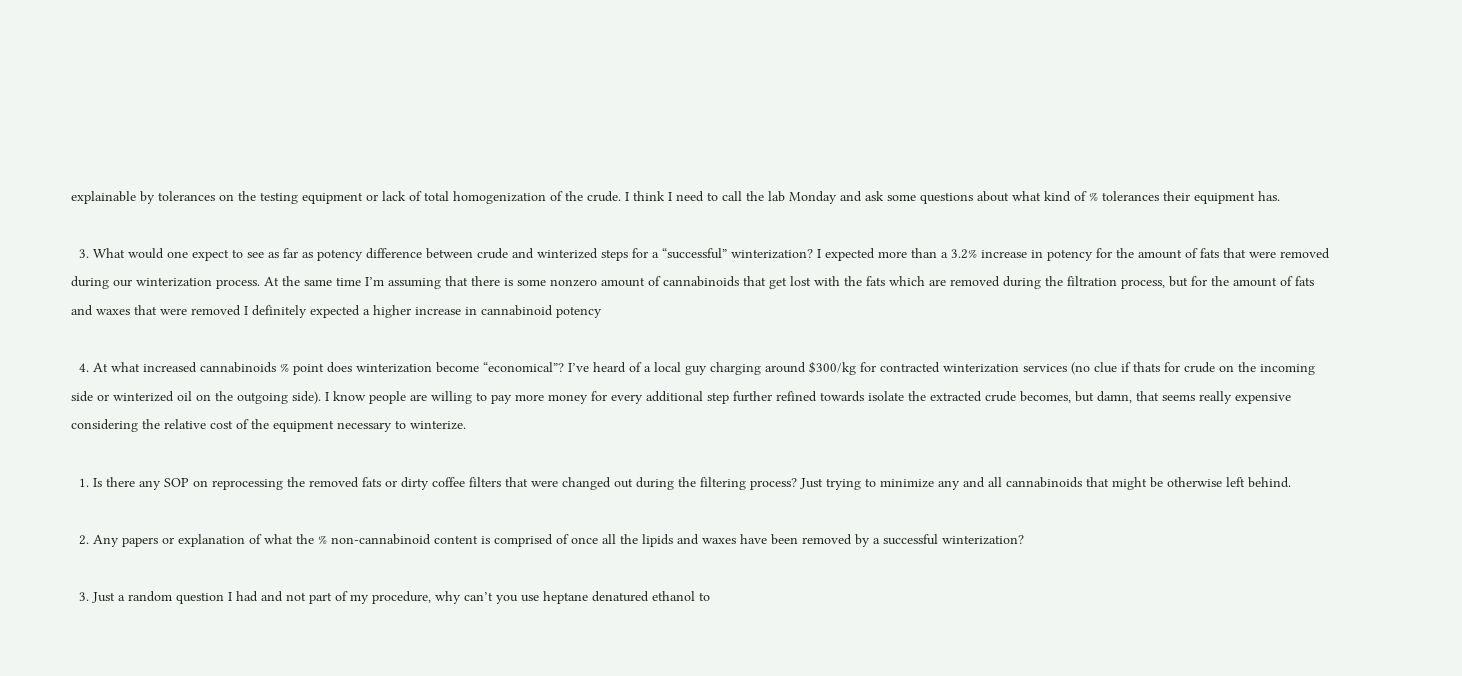explainable by tolerances on the testing equipment or lack of total homogenization of the crude. I think I need to call the lab Monday and ask some questions about what kind of % tolerances their equipment has.

  3. What would one expect to see as far as potency difference between crude and winterized steps for a “successful” winterization? I expected more than a 3.2% increase in potency for the amount of fats that were removed during our winterization process. At the same time I’m assuming that there is some nonzero amount of cannabinoids that get lost with the fats which are removed during the filtration process, but for the amount of fats and waxes that were removed I definitely expected a higher increase in cannabinoid potency

  4. At what increased cannabinoids % point does winterization become “economical”? I’ve heard of a local guy charging around $300/kg for contracted winterization services (no clue if thats for crude on the incoming side or winterized oil on the outgoing side). I know people are willing to pay more money for every additional step further refined towards isolate the extracted crude becomes, but damn, that seems really expensive considering the relative cost of the equipment necessary to winterize.

  1. Is there any SOP on reprocessing the removed fats or dirty coffee filters that were changed out during the filtering process? Just trying to minimize any and all cannabinoids that might be otherwise left behind.

  2. Any papers or explanation of what the % non-cannabinoid content is comprised of once all the lipids and waxes have been removed by a successful winterization?

  3. Just a random question I had and not part of my procedure, why can’t you use heptane denatured ethanol to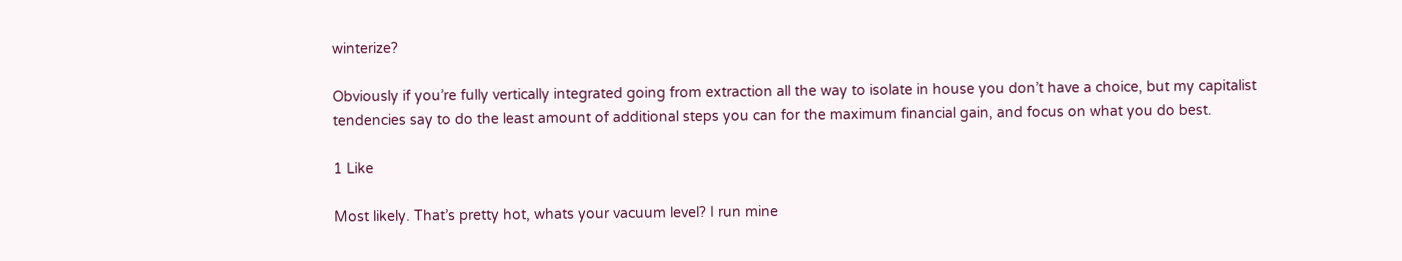winterize?

Obviously if you’re fully vertically integrated going from extraction all the way to isolate in house you don’t have a choice, but my capitalist tendencies say to do the least amount of additional steps you can for the maximum financial gain, and focus on what you do best.

1 Like

Most likely. That’s pretty hot, whats your vacuum level? I run mine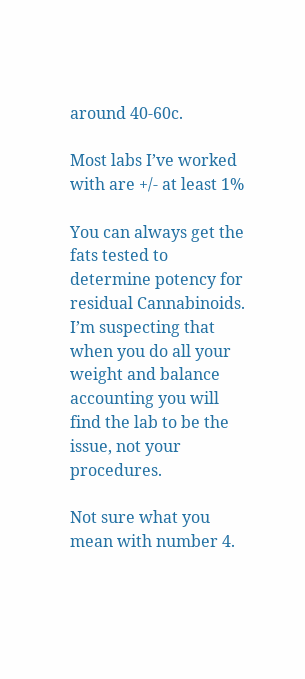around 40-60c.

Most labs I’ve worked with are +/- at least 1%

You can always get the fats tested to determine potency for residual Cannabinoids. I’m suspecting that when you do all your weight and balance accounting you will find the lab to be the issue, not your procedures.

Not sure what you mean with number 4.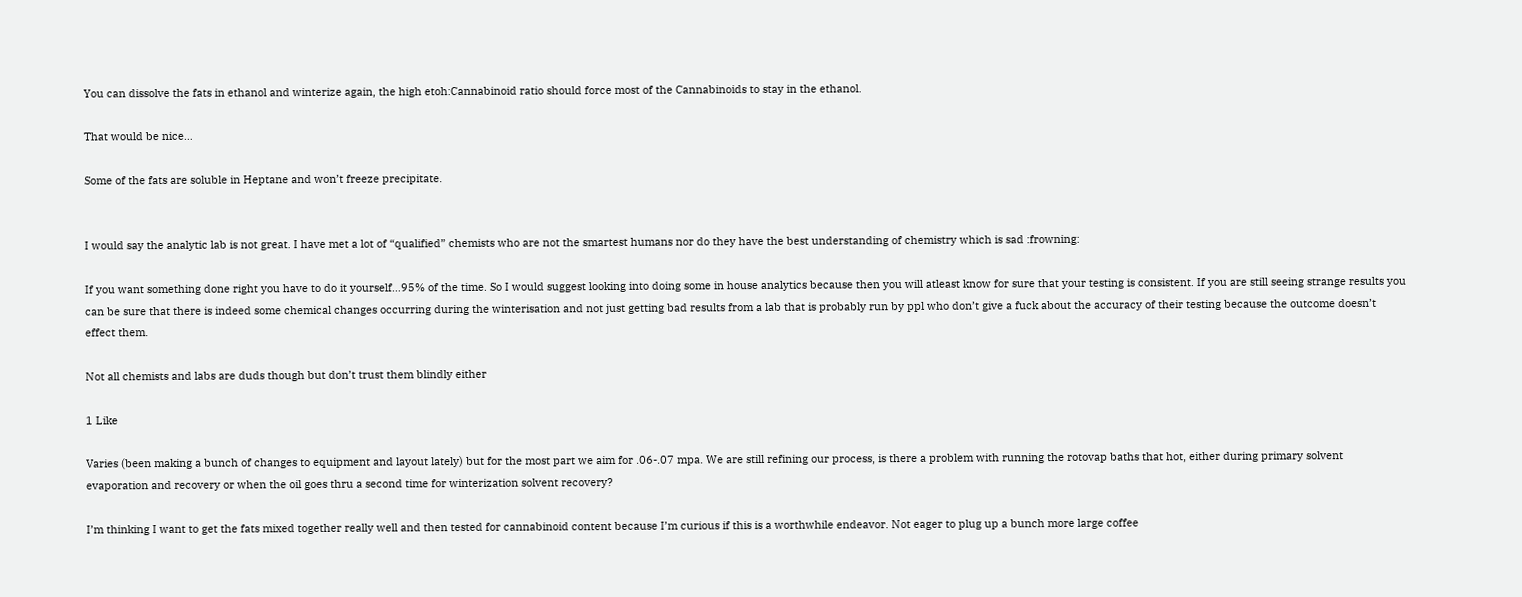You can dissolve the fats in ethanol and winterize again, the high etoh:Cannabinoid ratio should force most of the Cannabinoids to stay in the ethanol.

That would be nice…

Some of the fats are soluble in Heptane and won’t freeze precipitate.


I would say the analytic lab is not great. I have met a lot of “qualified” chemists who are not the smartest humans nor do they have the best understanding of chemistry which is sad :frowning:

If you want something done right you have to do it yourself…95% of the time. So I would suggest looking into doing some in house analytics because then you will atleast know for sure that your testing is consistent. If you are still seeing strange results you can be sure that there is indeed some chemical changes occurring during the winterisation and not just getting bad results from a lab that is probably run by ppl who don’t give a fuck about the accuracy of their testing because the outcome doesn’t effect them.

Not all chemists and labs are duds though but don’t trust them blindly either

1 Like

Varies (been making a bunch of changes to equipment and layout lately) but for the most part we aim for .06-.07 mpa. We are still refining our process, is there a problem with running the rotovap baths that hot, either during primary solvent evaporation and recovery or when the oil goes thru a second time for winterization solvent recovery?

I’m thinking I want to get the fats mixed together really well and then tested for cannabinoid content because I’m curious if this is a worthwhile endeavor. Not eager to plug up a bunch more large coffee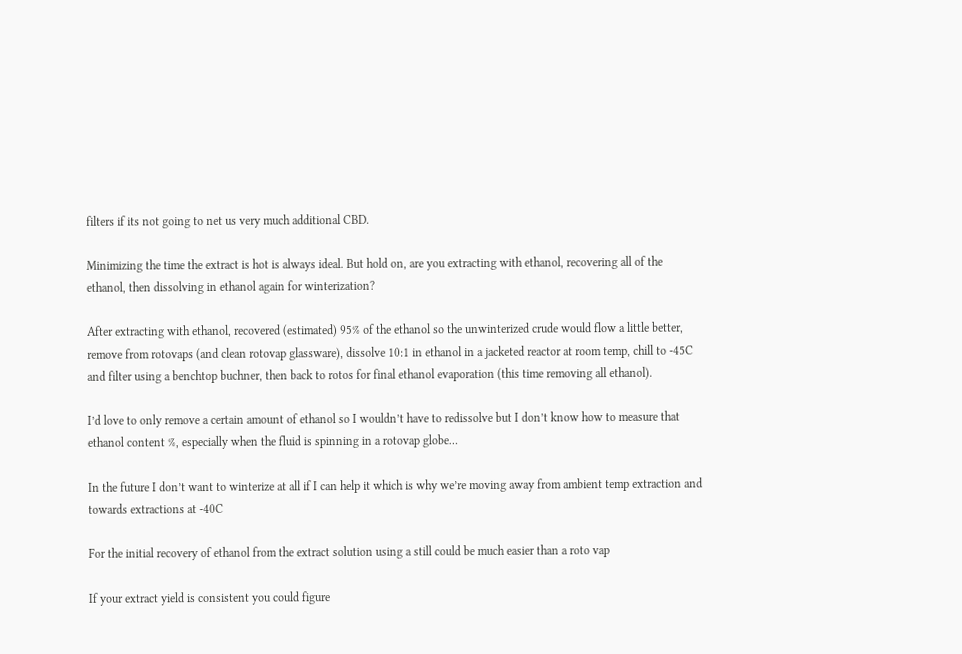filters if its not going to net us very much additional CBD.

Minimizing the time the extract is hot is always ideal. But hold on, are you extracting with ethanol, recovering all of the ethanol, then dissolving in ethanol again for winterization?

After extracting with ethanol, recovered (estimated) 95% of the ethanol so the unwinterized crude would flow a little better, remove from rotovaps (and clean rotovap glassware), dissolve 10:1 in ethanol in a jacketed reactor at room temp, chill to -45C and filter using a benchtop buchner, then back to rotos for final ethanol evaporation (this time removing all ethanol).

I’d love to only remove a certain amount of ethanol so I wouldn’t have to redissolve but I don’t know how to measure that ethanol content %, especially when the fluid is spinning in a rotovap globe…

In the future I don’t want to winterize at all if I can help it which is why we’re moving away from ambient temp extraction and towards extractions at -40C

For the initial recovery of ethanol from the extract solution using a still could be much easier than a roto vap

If your extract yield is consistent you could figure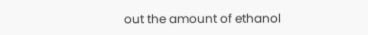out the amount of ethanol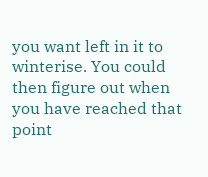you want left in it to winterise. You could then figure out when you have reached that point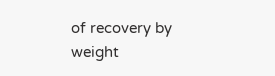of recovery by weight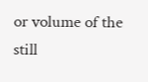or volume of the still